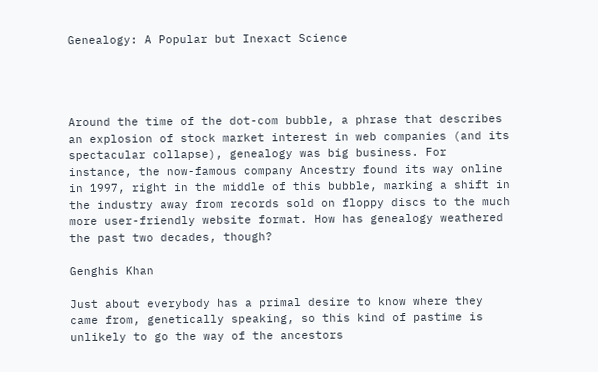Genealogy: A Popular but Inexact Science




Around the time of the dot-com bubble, a phrase that describes an explosion of stock market interest in web companies (and its spectacular collapse), genealogy was big business. For instance, the now-famous company Ancestry found its way online in 1997, right in the middle of this bubble, marking a shift in the industry away from records sold on floppy discs to the much more user-friendly website format. How has genealogy weathered the past two decades, though?

Genghis Khan

Just about everybody has a primal desire to know where they came from, genetically speaking, so this kind of pastime is unlikely to go the way of the ancestors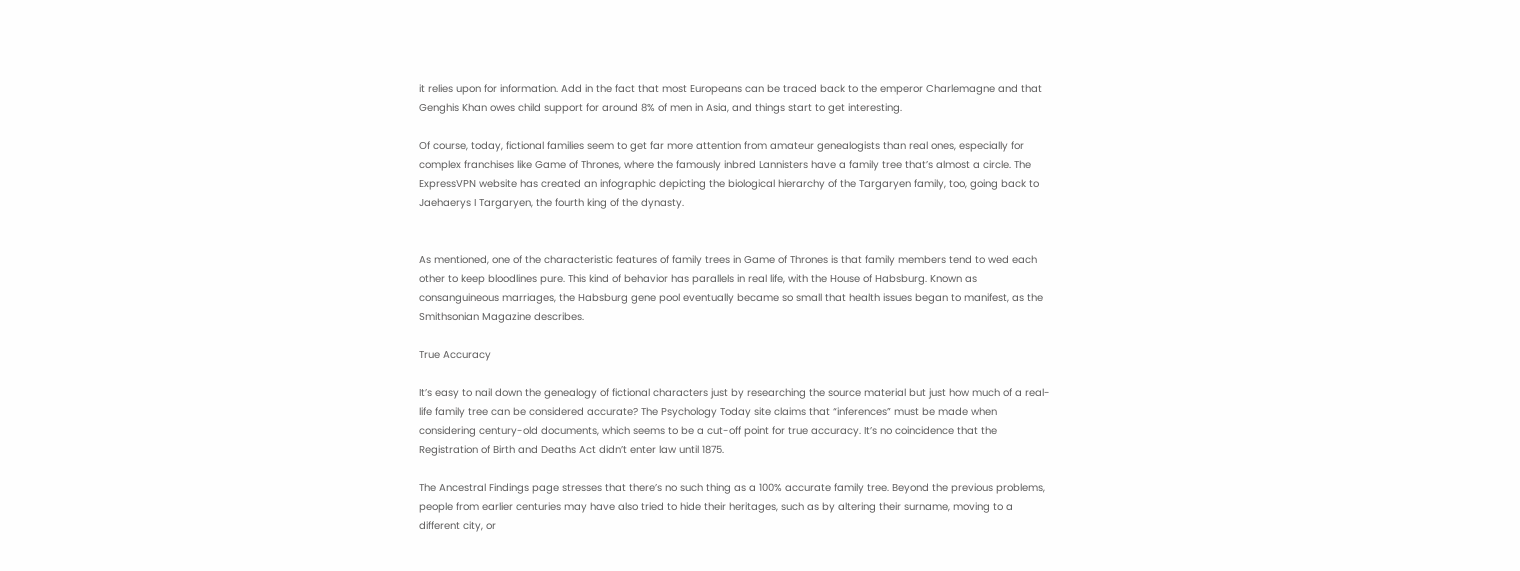it relies upon for information. Add in the fact that most Europeans can be traced back to the emperor Charlemagne and that Genghis Khan owes child support for around 8% of men in Asia, and things start to get interesting.

Of course, today, fictional families seem to get far more attention from amateur genealogists than real ones, especially for complex franchises like Game of Thrones, where the famously inbred Lannisters have a family tree that’s almost a circle. The ExpressVPN website has created an infographic depicting the biological hierarchy of the Targaryen family, too, going back to Jaehaerys I Targaryen, the fourth king of the dynasty.


As mentioned, one of the characteristic features of family trees in Game of Thrones is that family members tend to wed each other to keep bloodlines pure. This kind of behavior has parallels in real life, with the House of Habsburg. Known as consanguineous marriages, the Habsburg gene pool eventually became so small that health issues began to manifest, as the Smithsonian Magazine describes.

True Accuracy

It’s easy to nail down the genealogy of fictional characters just by researching the source material but just how much of a real-life family tree can be considered accurate? The Psychology Today site claims that “inferences” must be made when considering century-old documents, which seems to be a cut-off point for true accuracy. It’s no coincidence that the Registration of Birth and Deaths Act didn’t enter law until 1875.

The Ancestral Findings page stresses that there’s no such thing as a 100% accurate family tree. Beyond the previous problems, people from earlier centuries may have also tried to hide their heritages, such as by altering their surname, moving to a different city, or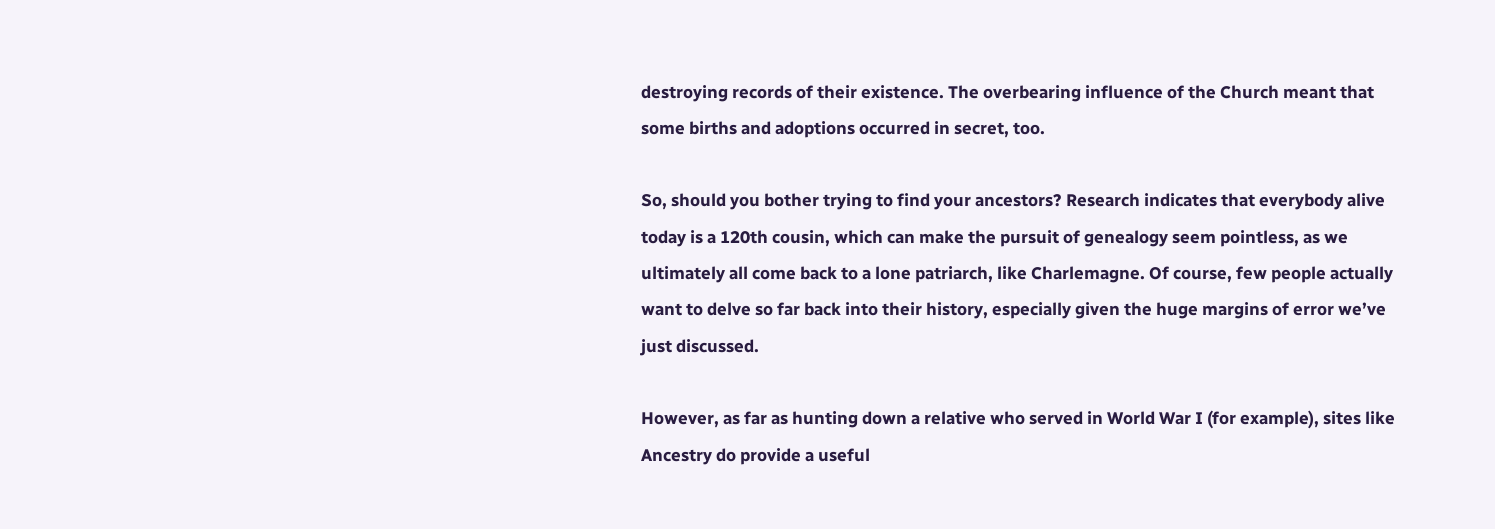destroying records of their existence. The overbearing influence of the Church meant that some births and adoptions occurred in secret, too.

So, should you bother trying to find your ancestors? Research indicates that everybody alive today is a 120th cousin, which can make the pursuit of genealogy seem pointless, as we ultimately all come back to a lone patriarch, like Charlemagne. Of course, few people actually want to delve so far back into their history, especially given the huge margins of error we’ve just discussed.

However, as far as hunting down a relative who served in World War I (for example), sites like Ancestry do provide a useful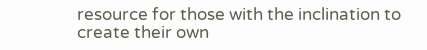resource for those with the inclination to create their own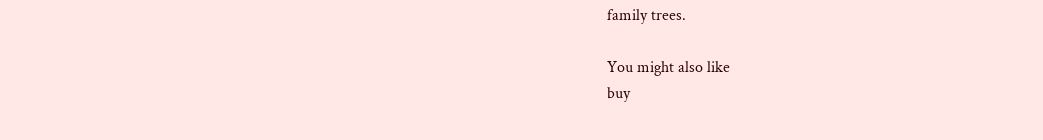family trees.

You might also like
buy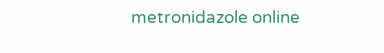metronidazole online